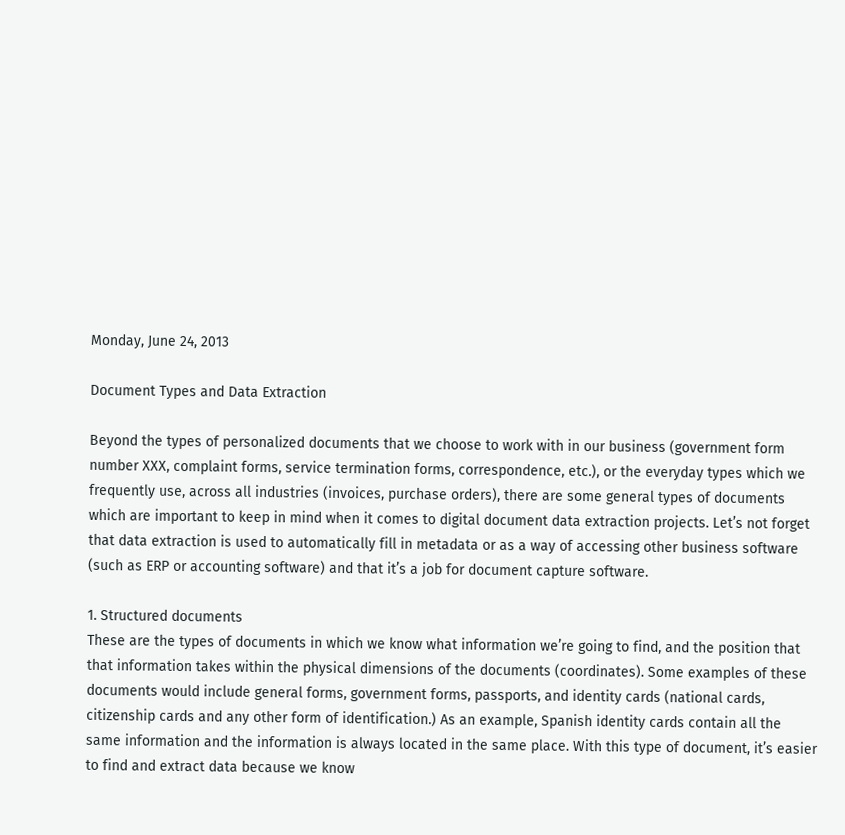Monday, June 24, 2013

Document Types and Data Extraction

Beyond the types of personalized documents that we choose to work with in our business (government form number XXX, complaint forms, service termination forms, correspondence, etc.), or the everyday types which we frequently use, across all industries (invoices, purchase orders), there are some general types of documents which are important to keep in mind when it comes to digital document data extraction projects. Let’s not forget that data extraction is used to automatically fill in metadata or as a way of accessing other business software (such as ERP or accounting software) and that it’s a job for document capture software.

1. Structured documents
These are the types of documents in which we know what information we’re going to find, and the position that that information takes within the physical dimensions of the documents (coordinates). Some examples of these documents would include general forms, government forms, passports, and identity cards (national cards, citizenship cards and any other form of identification.) As an example, Spanish identity cards contain all the same information and the information is always located in the same place. With this type of document, it’s easier to find and extract data because we know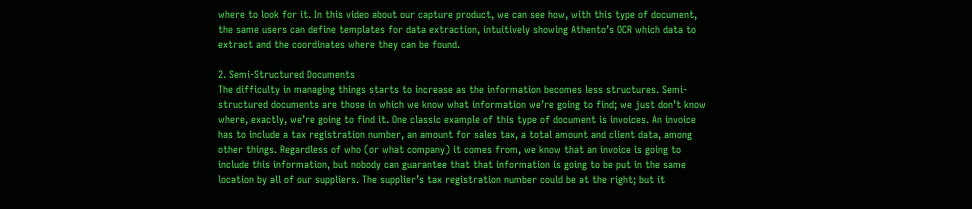where to look for it. In this video about our capture product, we can see how, with this type of document, the same users can define templates for data extraction, intuitively showing Athento’s OCR which data to extract and the coordinates where they can be found.

2. Semi-Structured Documents
The difficulty in managing things starts to increase as the information becomes less structures. Semi-structured documents are those in which we know what information we’re going to find; we just don’t know where, exactly, we’re going to find it. One classic example of this type of document is invoices. An invoice has to include a tax registration number, an amount for sales tax, a total amount and client data, among other things. Regardless of who (or what company) it comes from, we know that an invoice is going to include this information, but nobody can guarantee that that information is going to be put in the same location by all of our suppliers. The supplier’s tax registration number could be at the right; but it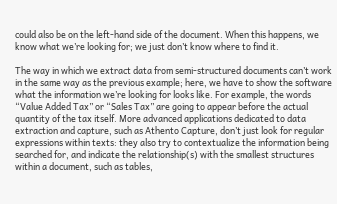could also be on the left-hand side of the document. When this happens, we know what we’re looking for; we just don’t know where to find it.

The way in which we extract data from semi-structured documents can’t work in the same way as the previous example; here, we have to show the software what the information we’re looking for looks like. For example, the words “Value Added Tax” or “Sales Tax” are going to appear before the actual quantity of the tax itself. More advanced applications dedicated to data extraction and capture, such as Athento Capture, don’t just look for regular expressions within texts: they also try to contextualize the information being searched for, and indicate the relationship(s) with the smallest structures within a document, such as tables,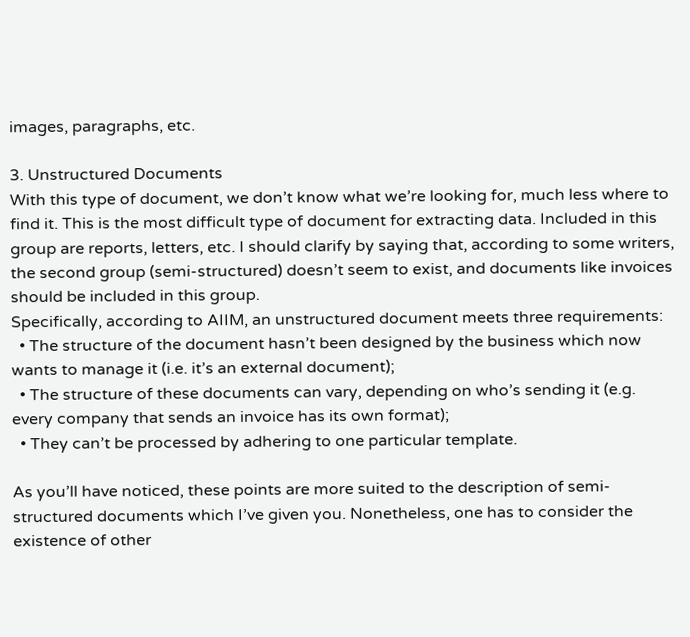images, paragraphs, etc.

3. Unstructured Documents
With this type of document, we don’t know what we’re looking for, much less where to find it. This is the most difficult type of document for extracting data. Included in this group are reports, letters, etc. I should clarify by saying that, according to some writers, the second group (semi-structured) doesn’t seem to exist, and documents like invoices should be included in this group.
Specifically, according to AIIM, an unstructured document meets three requirements:
  • The structure of the document hasn’t been designed by the business which now wants to manage it (i.e. it’s an external document);
  • The structure of these documents can vary, depending on who’s sending it (e.g. every company that sends an invoice has its own format);
  • They can’t be processed by adhering to one particular template.

As you’ll have noticed, these points are more suited to the description of semi-structured documents which I’ve given you. Nonetheless, one has to consider the existence of other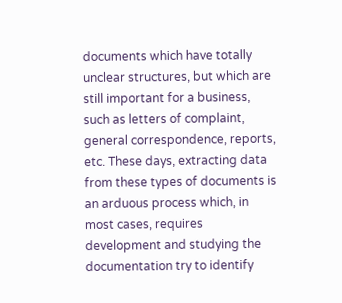documents which have totally unclear structures, but which are still important for a business, such as letters of complaint, general correspondence, reports, etc. These days, extracting data from these types of documents is an arduous process which, in most cases, requires development and studying the documentation try to identify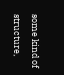some kind of structure,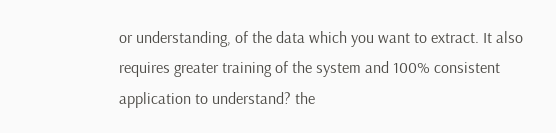or understanding, of the data which you want to extract. It also requires greater training of the system and 100% consistent application to understand? the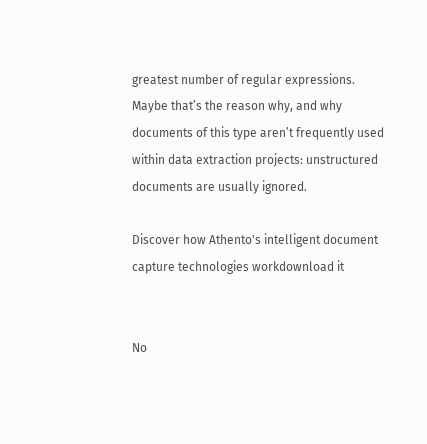greatest number of regular expressions. Maybe that’s the reason why, and why documents of this type aren’t frequently used within data extraction projects: unstructured documents are usually ignored.

Discover how Athento's intelligent document capture technologies workdownload it


No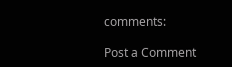comments:

Post a Comment